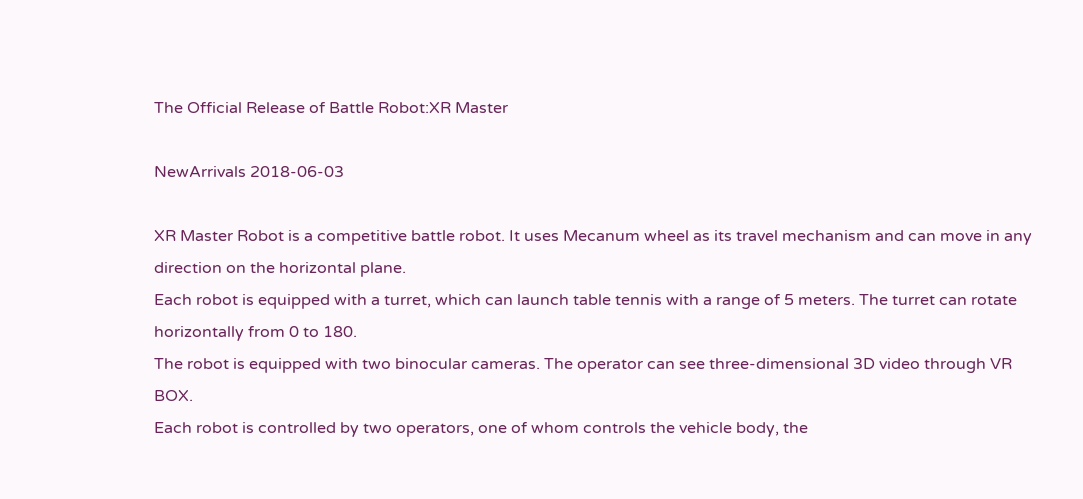The Official Release of Battle Robot:XR Master

NewArrivals 2018-06-03

XR Master Robot is a competitive battle robot. It uses Mecanum wheel as its travel mechanism and can move in any direction on the horizontal plane.
Each robot is equipped with a turret, which can launch table tennis with a range of 5 meters. The turret can rotate horizontally from 0 to 180.
The robot is equipped with two binocular cameras. The operator can see three-dimensional 3D video through VR BOX.
Each robot is controlled by two operators, one of whom controls the vehicle body, the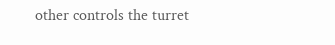other controls the turret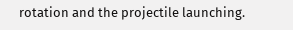rotation and the projectile launching.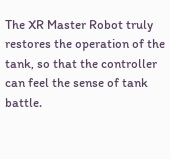The XR Master Robot truly restores the operation of the tank, so that the controller can feel the sense of tank battle.